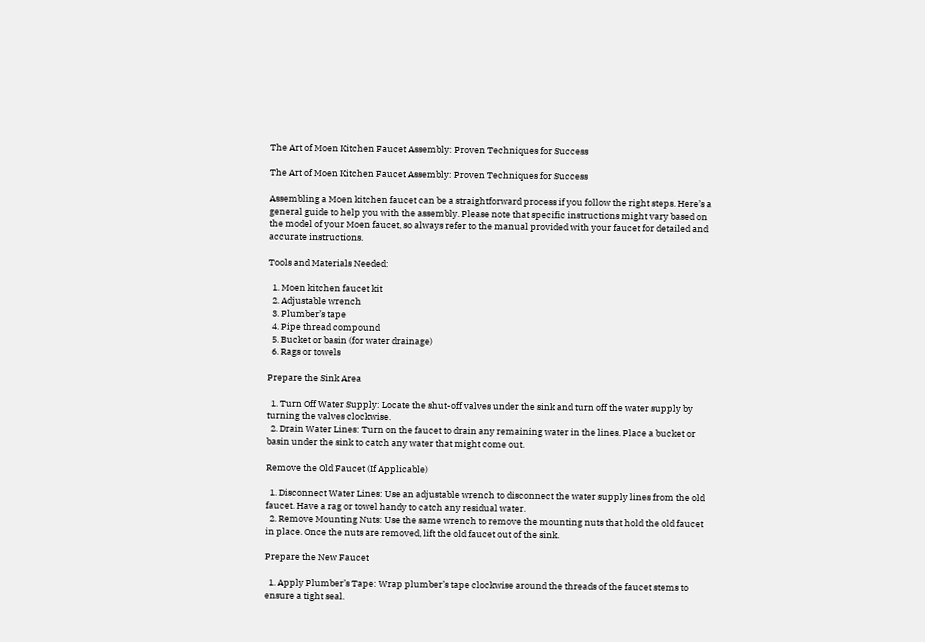The Art of Moen Kitchen Faucet Assembly: Proven Techniques for Success

The Art of Moen Kitchen Faucet Assembly: Proven Techniques for Success

Assembling a Moen kitchen faucet can be a straightforward process if you follow the right steps. Here’s a general guide to help you with the assembly. Please note that specific instructions might vary based on the model of your Moen faucet, so always refer to the manual provided with your faucet for detailed and accurate instructions.

Tools and Materials Needed:

  1. Moen kitchen faucet kit
  2. Adjustable wrench
  3. Plumber’s tape
  4. Pipe thread compound
  5. Bucket or basin (for water drainage)
  6. Rags or towels

Prepare the Sink Area

  1. Turn Off Water Supply: Locate the shut-off valves under the sink and turn off the water supply by turning the valves clockwise.
  2. Drain Water Lines: Turn on the faucet to drain any remaining water in the lines. Place a bucket or basin under the sink to catch any water that might come out.

Remove the Old Faucet (If Applicable)

  1. Disconnect Water Lines: Use an adjustable wrench to disconnect the water supply lines from the old faucet. Have a rag or towel handy to catch any residual water.
  2. Remove Mounting Nuts: Use the same wrench to remove the mounting nuts that hold the old faucet in place. Once the nuts are removed, lift the old faucet out of the sink.

Prepare the New Faucet

  1. Apply Plumber’s Tape: Wrap plumber’s tape clockwise around the threads of the faucet stems to ensure a tight seal.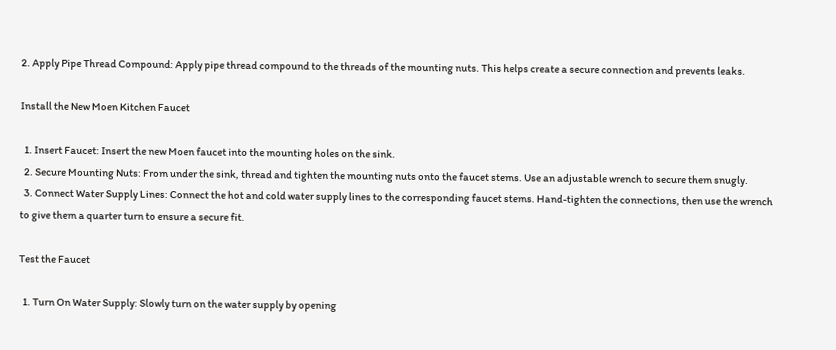2. Apply Pipe Thread Compound: Apply pipe thread compound to the threads of the mounting nuts. This helps create a secure connection and prevents leaks.

Install the New Moen Kitchen Faucet

  1. Insert Faucet: Insert the new Moen faucet into the mounting holes on the sink.
  2. Secure Mounting Nuts: From under the sink, thread and tighten the mounting nuts onto the faucet stems. Use an adjustable wrench to secure them snugly.
  3. Connect Water Supply Lines: Connect the hot and cold water supply lines to the corresponding faucet stems. Hand-tighten the connections, then use the wrench to give them a quarter turn to ensure a secure fit.

Test the Faucet

  1. Turn On Water Supply: Slowly turn on the water supply by opening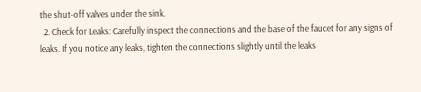the shut-off valves under the sink.
  2. Check for Leaks: Carefully inspect the connections and the base of the faucet for any signs of leaks. If you notice any leaks, tighten the connections slightly until the leaks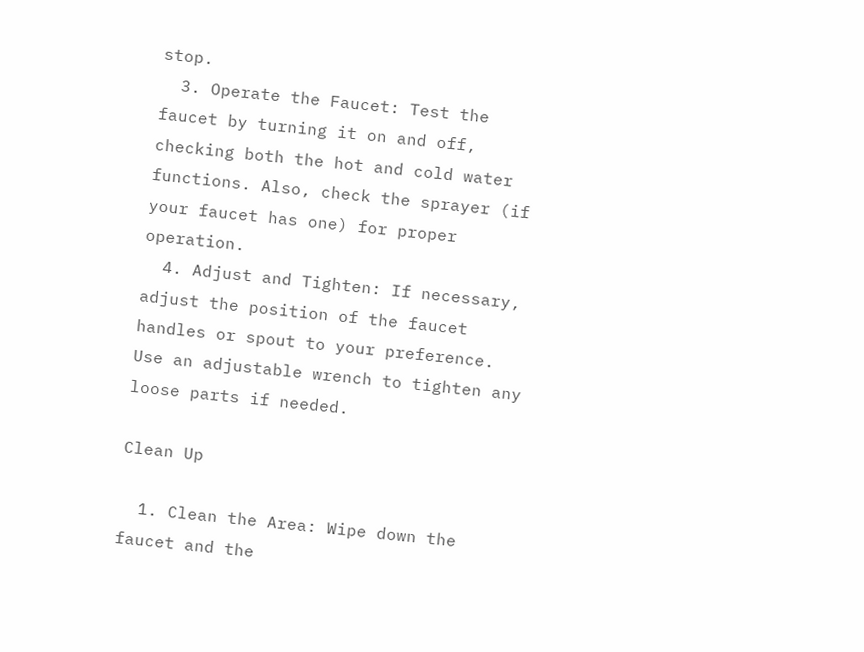stop.
  3. Operate the Faucet: Test the faucet by turning it on and off, checking both the hot and cold water functions. Also, check the sprayer (if your faucet has one) for proper operation.
  4. Adjust and Tighten: If necessary, adjust the position of the faucet handles or spout to your preference. Use an adjustable wrench to tighten any loose parts if needed.

Clean Up

  1. Clean the Area: Wipe down the faucet and the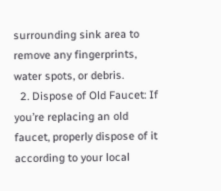surrounding sink area to remove any fingerprints, water spots, or debris.
  2. Dispose of Old Faucet: If you’re replacing an old faucet, properly dispose of it according to your local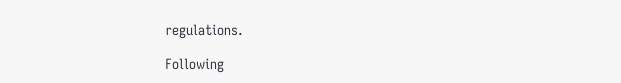regulations.

Following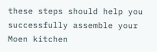these steps should help you successfully assemble your Moen kitchen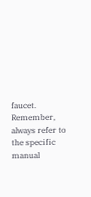faucet. Remember, always refer to the specific manual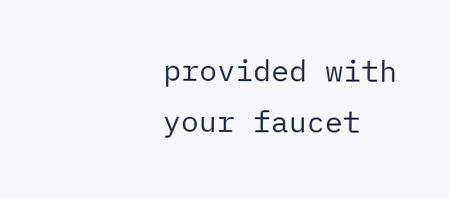provided with your faucet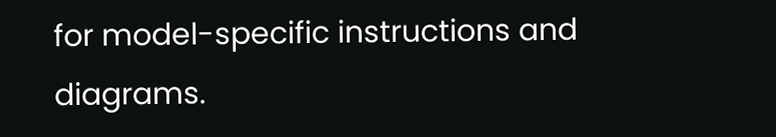for model-specific instructions and diagrams.